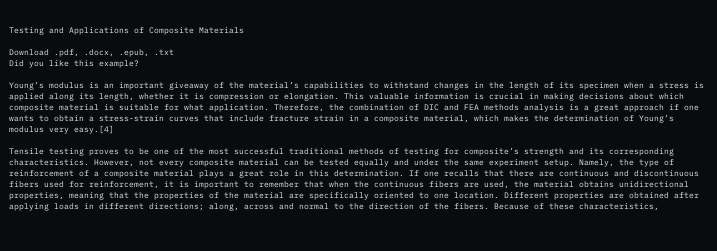Testing and Applications of Composite Materials

Download .pdf, .docx, .epub, .txt
Did you like this example?

Young’s modulus is an important giveaway of the material’s capabilities to withstand changes in the length of its specimen when a stress is applied along its length, whether it is compression or elongation. This valuable information is crucial in making decisions about which composite material is suitable for what application. Therefore, the combination of DIC and FEA methods analysis is a great approach if one wants to obtain a stress-strain curves that include fracture strain in a composite material, which makes the determination of Young’s modulus very easy.[4]

Tensile testing proves to be one of the most successful traditional methods of testing for composite’s strength and its corresponding characteristics. However, not every composite material can be tested equally and under the same experiment setup. Namely, the type of reinforcement of a composite material plays a great role in this determination. If one recalls that there are continuous and discontinuous fibers used for reinforcement, it is important to remember that when the continuous fibers are used, the material obtains unidirectional properties, meaning that the properties of the material are specifically oriented to one location. Different properties are obtained after applying loads in different directions; along, across and normal to the direction of the fibers. Because of these characteristics,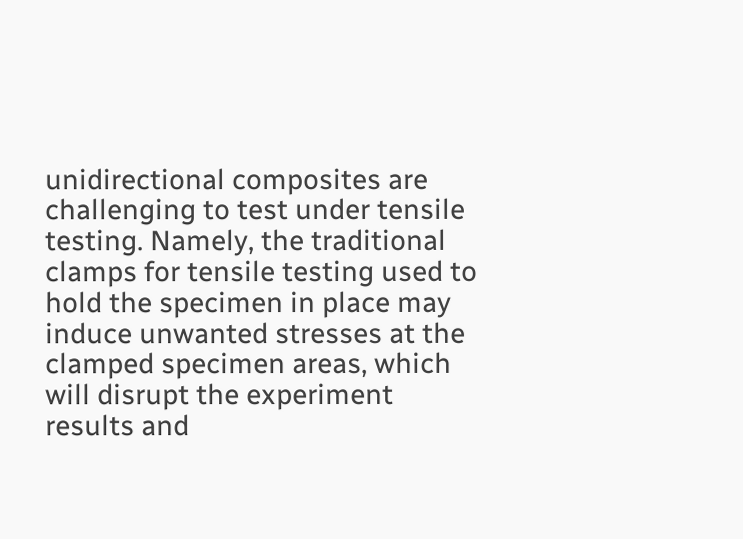unidirectional composites are challenging to test under tensile testing. Namely, the traditional clamps for tensile testing used to hold the specimen in place may induce unwanted stresses at the clamped specimen areas, which will disrupt the experiment results and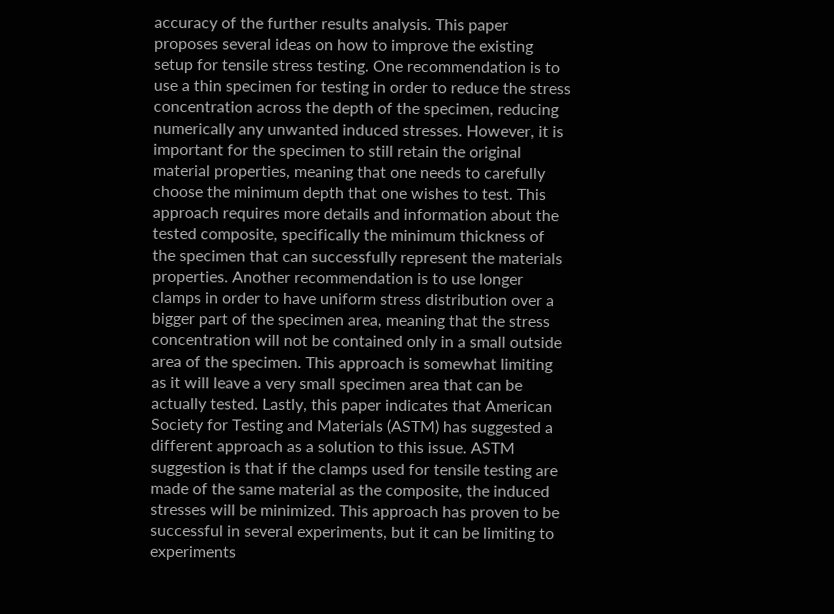accuracy of the further results analysis. This paper proposes several ideas on how to improve the existing setup for tensile stress testing. One recommendation is to use a thin specimen for testing in order to reduce the stress concentration across the depth of the specimen, reducing numerically any unwanted induced stresses. However, it is important for the specimen to still retain the original material properties, meaning that one needs to carefully choose the minimum depth that one wishes to test. This approach requires more details and information about the tested composite, specifically the minimum thickness of the specimen that can successfully represent the materials properties. Another recommendation is to use longer clamps in order to have uniform stress distribution over a bigger part of the specimen area, meaning that the stress concentration will not be contained only in a small outside area of the specimen. This approach is somewhat limiting as it will leave a very small specimen area that can be actually tested. Lastly, this paper indicates that American Society for Testing and Materials (ASTM) has suggested a different approach as a solution to this issue. ASTM suggestion is that if the clamps used for tensile testing are made of the same material as the composite, the induced stresses will be minimized. This approach has proven to be successful in several experiments, but it can be limiting to experiments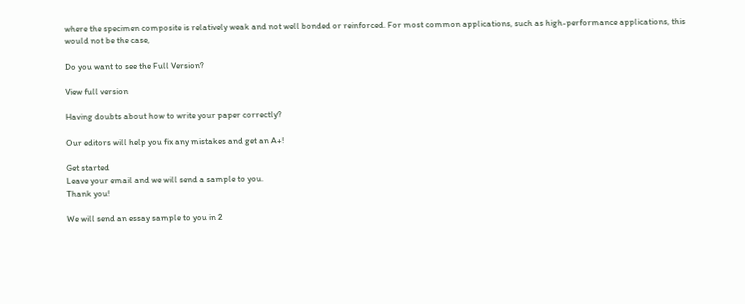where the specimen composite is relatively weak and not well bonded or reinforced. For most common applications, such as high-performance applications, this would not be the case,

Do you want to see the Full Version?

View full version

Having doubts about how to write your paper correctly?

Our editors will help you fix any mistakes and get an A+!

Get started
Leave your email and we will send a sample to you.
Thank you!

We will send an essay sample to you in 2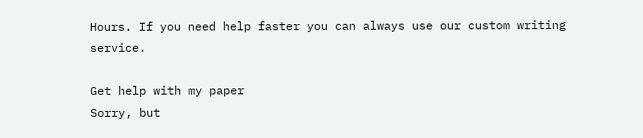Hours. If you need help faster you can always use our custom writing service.

Get help with my paper
Sorry, but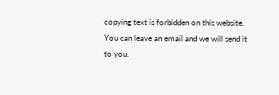copying text is forbidden on this website. You can leave an email and we will send it to you.